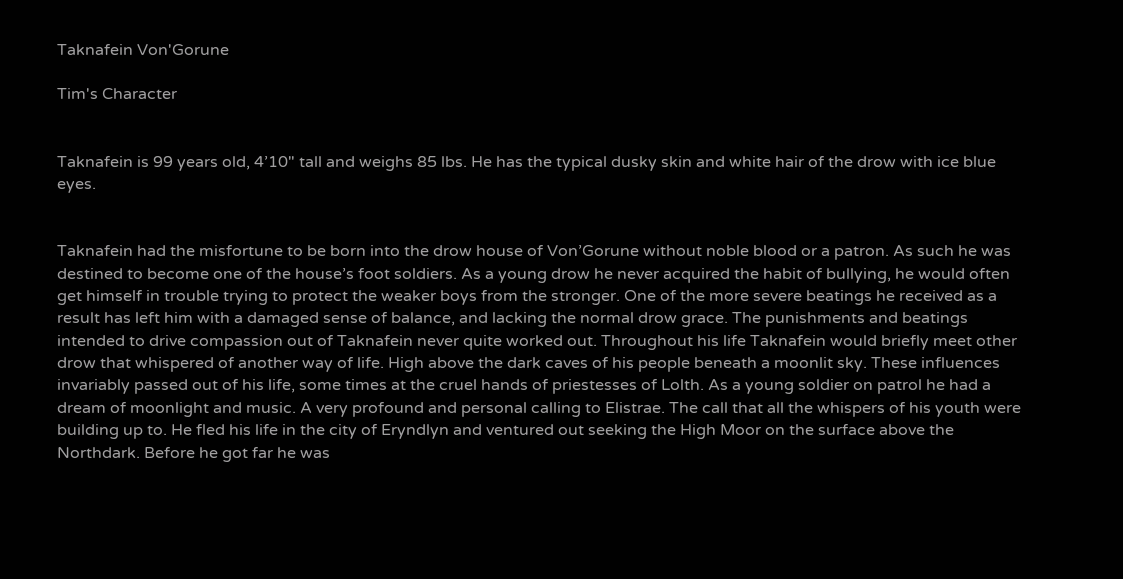Taknafein Von'Gorune

Tim's Character


Taknafein is 99 years old, 4’10" tall and weighs 85 lbs. He has the typical dusky skin and white hair of the drow with ice blue eyes.


Taknafein had the misfortune to be born into the drow house of Von’Gorune without noble blood or a patron. As such he was destined to become one of the house’s foot soldiers. As a young drow he never acquired the habit of bullying, he would often get himself in trouble trying to protect the weaker boys from the stronger. One of the more severe beatings he received as a result has left him with a damaged sense of balance, and lacking the normal drow grace. The punishments and beatings intended to drive compassion out of Taknafein never quite worked out. Throughout his life Taknafein would briefly meet other drow that whispered of another way of life. High above the dark caves of his people beneath a moonlit sky. These influences invariably passed out of his life, some times at the cruel hands of priestesses of Lolth. As a young soldier on patrol he had a dream of moonlight and music. A very profound and personal calling to Elistrae. The call that all the whispers of his youth were building up to. He fled his life in the city of Eryndlyn and ventured out seeking the High Moor on the surface above the Northdark. Before he got far he was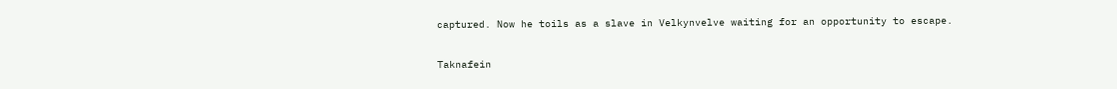captured. Now he toils as a slave in Velkynvelve waiting for an opportunity to escape.

Taknafein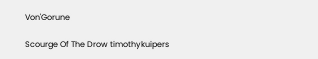Von'Gorune

Scourge Of The Drow timothykuipers